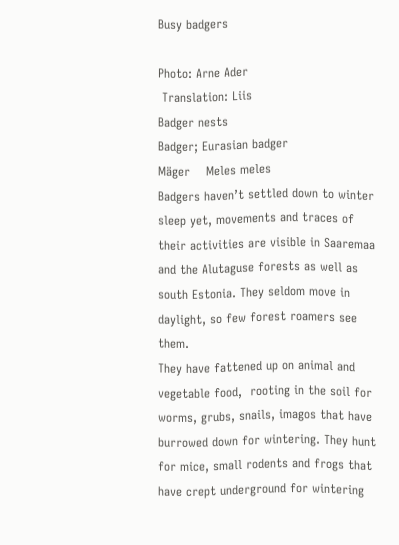Busy badgers

Photo: Arne Ader
 Translation: Liis
Badger nests
Badger; Eurasian badger
Mäger    Meles meles
Badgers haven’t settled down to winter sleep yet, movements and traces of their activities are visible in Saaremaa and the Alutaguse forests as well as south Estonia. They seldom move in daylight, so few forest roamers see them.
They have fattened up on animal and vegetable food,  rooting in the soil for worms, grubs, snails, imagos that have burrowed down for wintering. They hunt for mice, small rodents and frogs that have crept underground for wintering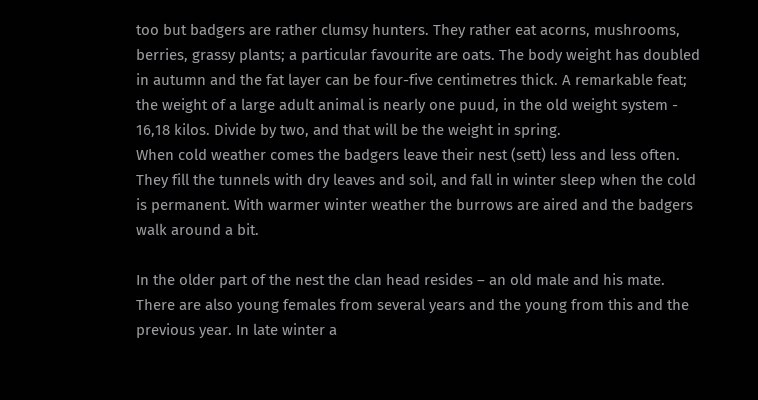too but badgers are rather clumsy hunters. They rather eat acorns, mushrooms, berries, grassy plants; a particular favourite are oats. The body weight has doubled in autumn and the fat layer can be four-five centimetres thick. A remarkable feat; the weight of a large adult animal is nearly one puud, in the old weight system - 16,18 kilos. Divide by two, and that will be the weight in spring.
When cold weather comes the badgers leave their nest (sett) less and less often. They fill the tunnels with dry leaves and soil, and fall in winter sleep when the cold is permanent. With warmer winter weather the burrows are aired and the badgers walk around a bit.

In the older part of the nest the clan head resides – an old male and his mate. There are also young females from several years and the young from this and the previous year. In late winter a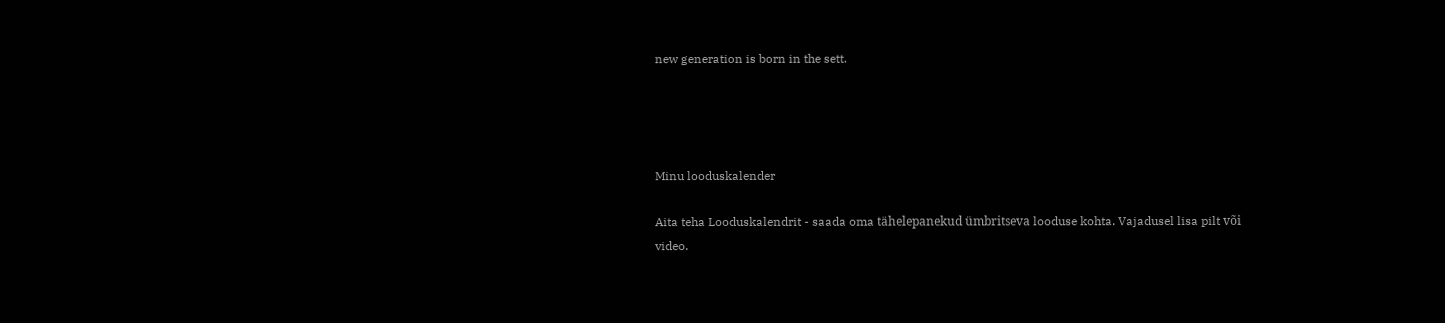new generation is born in the sett.




Minu looduskalender

Aita teha Looduskalendrit - saada oma tähelepanekud ümbritseva looduse kohta. Vajadusel lisa pilt või video.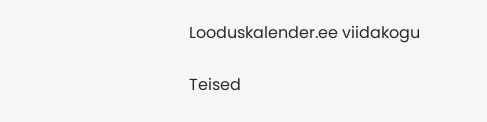Looduskalender.ee viidakogu

Teised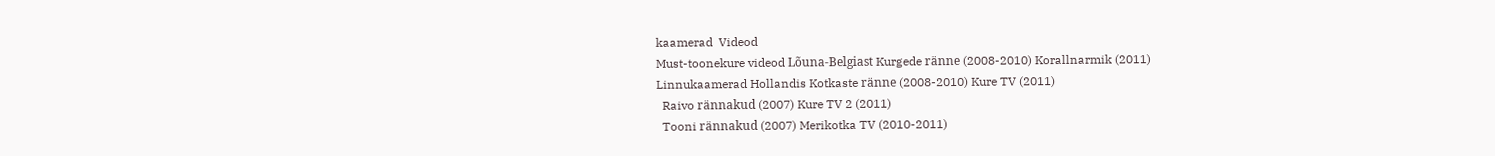kaamerad  Videod
Must-toonekure videod Lõuna-Belgiast Kurgede ränne (2008-2010) Korallnarmik (2011)
Linnukaamerad Hollandis Kotkaste ränne (2008-2010) Kure TV (2011)
  Raivo rännakud (2007) Kure TV 2 (2011)
  Tooni rännakud (2007) Merikotka TV (2010-2011)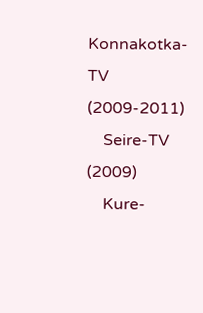Konnakotka-TV (2009-2011)
    Seire-TV (2009)
    Kure-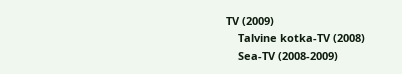TV (2009)
    Talvine kotka-TV (2008)
    Sea-TV (2008-2009)